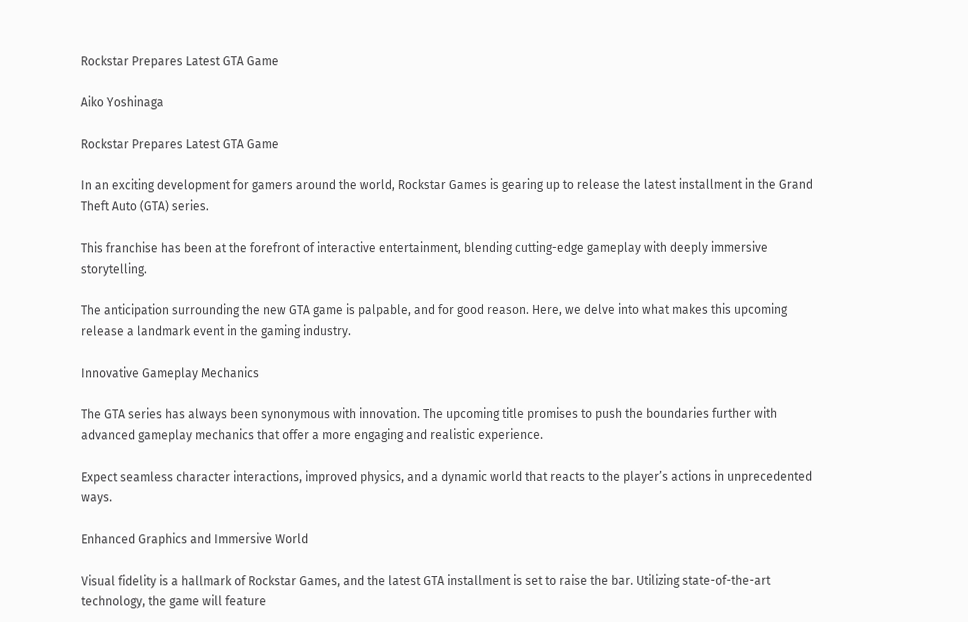Rockstar Prepares Latest GTA Game

Aiko Yoshinaga

Rockstar Prepares Latest GTA Game

In an exciting development for gamers around the world, Rockstar Games is gearing up to release the latest installment in the Grand Theft Auto (GTA) series.

This franchise has been at the forefront of interactive entertainment, blending cutting-edge gameplay with deeply immersive storytelling.

The anticipation surrounding the new GTA game is palpable, and for good reason. Here, we delve into what makes this upcoming release a landmark event in the gaming industry.

Innovative Gameplay Mechanics

The GTA series has always been synonymous with innovation. The upcoming title promises to push the boundaries further with advanced gameplay mechanics that offer a more engaging and realistic experience.

Expect seamless character interactions, improved physics, and a dynamic world that reacts to the player’s actions in unprecedented ways.

Enhanced Graphics and Immersive World

Visual fidelity is a hallmark of Rockstar Games, and the latest GTA installment is set to raise the bar. Utilizing state-of-the-art technology, the game will feature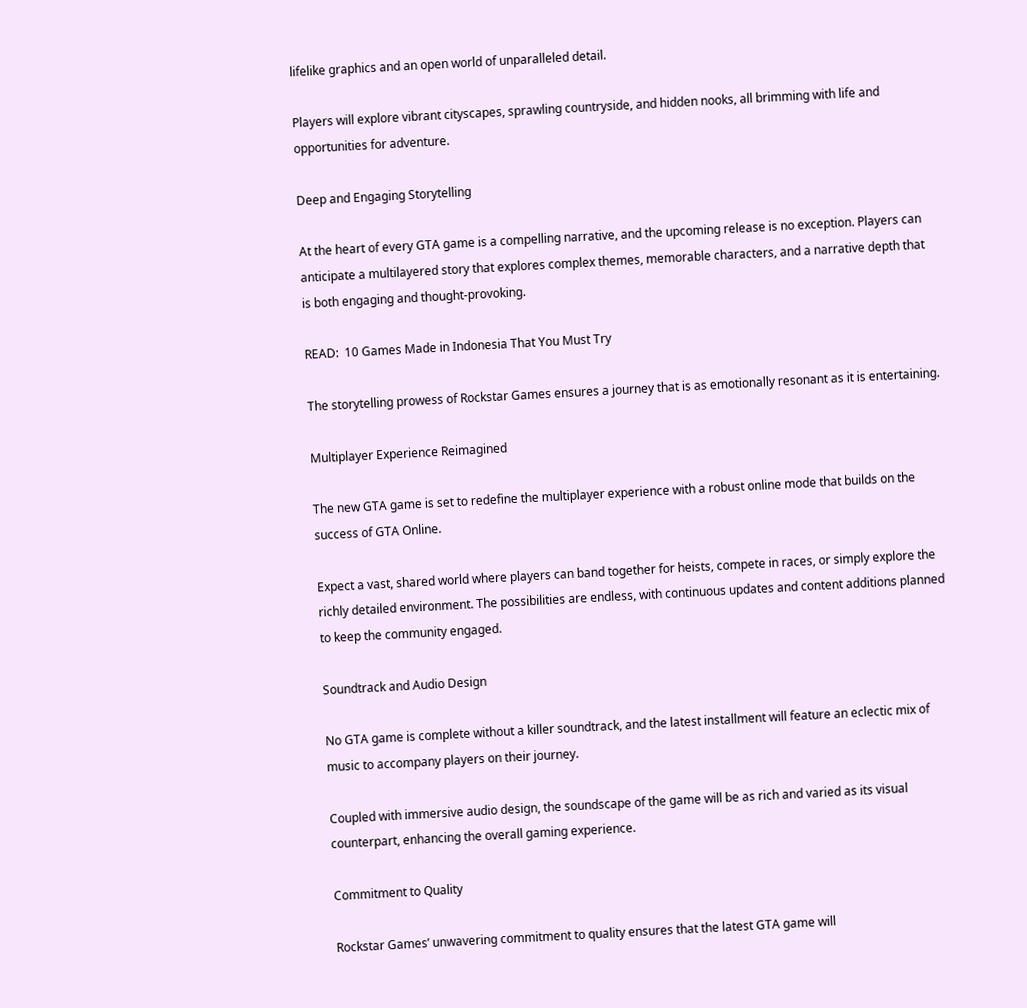lifelike graphics and an open world of unparalleled detail.

Players will explore vibrant cityscapes, sprawling countryside, and hidden nooks, all brimming with life and opportunities for adventure.

Deep and Engaging Storytelling

At the heart of every GTA game is a compelling narrative, and the upcoming release is no exception. Players can anticipate a multilayered story that explores complex themes, memorable characters, and a narrative depth that is both engaging and thought-provoking.

READ:  10 Games Made in Indonesia That You Must Try

The storytelling prowess of Rockstar Games ensures a journey that is as emotionally resonant as it is entertaining.

Multiplayer Experience Reimagined

The new GTA game is set to redefine the multiplayer experience with a robust online mode that builds on the success of GTA Online.

Expect a vast, shared world where players can band together for heists, compete in races, or simply explore the richly detailed environment. The possibilities are endless, with continuous updates and content additions planned to keep the community engaged.

Soundtrack and Audio Design

No GTA game is complete without a killer soundtrack, and the latest installment will feature an eclectic mix of music to accompany players on their journey.

Coupled with immersive audio design, the soundscape of the game will be as rich and varied as its visual counterpart, enhancing the overall gaming experience.

Commitment to Quality

Rockstar Games’ unwavering commitment to quality ensures that the latest GTA game will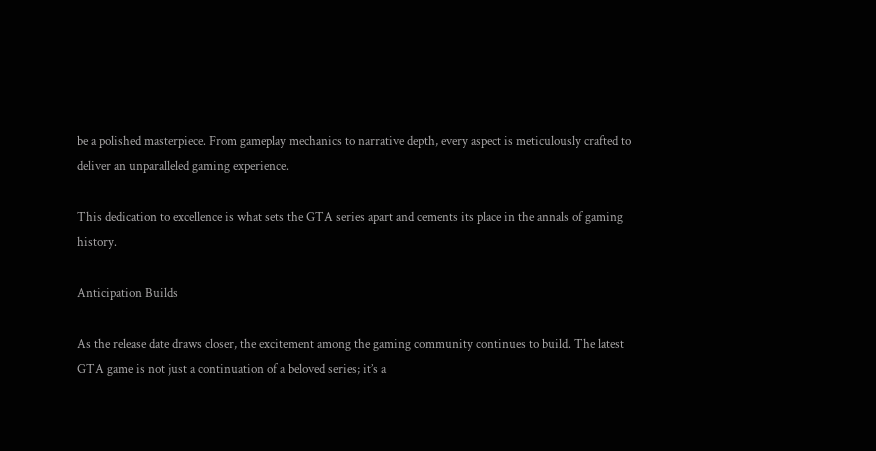be a polished masterpiece. From gameplay mechanics to narrative depth, every aspect is meticulously crafted to deliver an unparalleled gaming experience.

This dedication to excellence is what sets the GTA series apart and cements its place in the annals of gaming history.

Anticipation Builds

As the release date draws closer, the excitement among the gaming community continues to build. The latest GTA game is not just a continuation of a beloved series; it’s a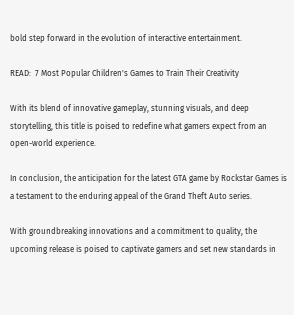bold step forward in the evolution of interactive entertainment.

READ:  7 Most Popular Children's Games to Train Their Creativity

With its blend of innovative gameplay, stunning visuals, and deep storytelling, this title is poised to redefine what gamers expect from an open-world experience.

In conclusion, the anticipation for the latest GTA game by Rockstar Games is a testament to the enduring appeal of the Grand Theft Auto series.

With groundbreaking innovations and a commitment to quality, the upcoming release is poised to captivate gamers and set new standards in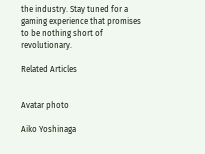the industry. Stay tuned for a gaming experience that promises to be nothing short of revolutionary.

Related Articles


Avatar photo

Aiko Yoshinaga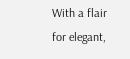With a flair for elegant,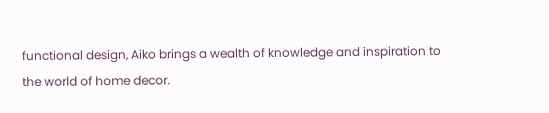functional design, Aiko brings a wealth of knowledge and inspiration to the world of home decor.